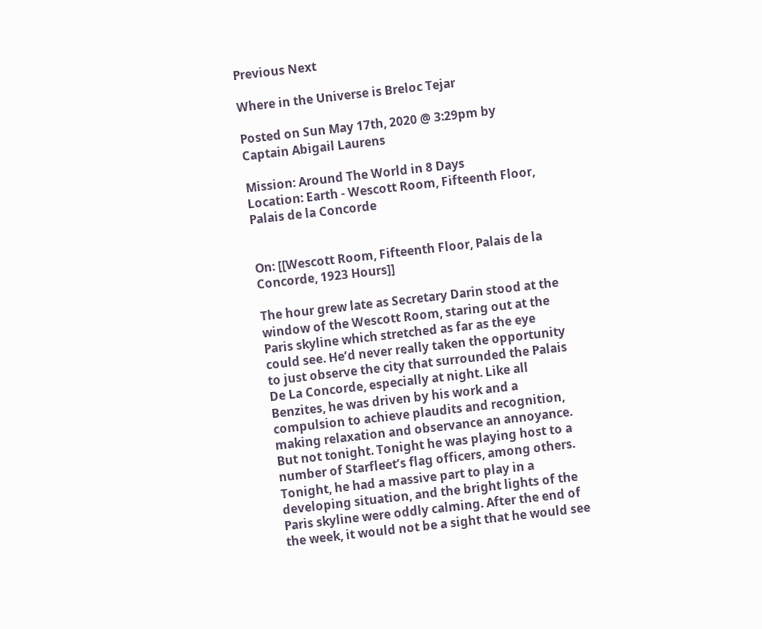Previous Next

Where in the Universe is Breloc Tejar

Posted on Sun May 17th, 2020 @ 3:29pm by Captain Abigail Laurens

Mission: Around The World in 8 Days
Location: Earth - Wescott Room, Fifteenth Floor, Palais de la Concorde


On: [[Wescott Room, Fifteenth Floor, Palais de la Concorde, 1923 Hours]]

The hour grew late as Secretary Darin stood at the window of the Wescott Room, staring out at the Paris skyline which stretched as far as the eye could see. He’d never really taken the opportunity to just observe the city that surrounded the Palais De La Concorde, especially at night. Like all Benzites, he was driven by his work and a compulsion to achieve plaudits and recognition, making relaxation and observance an annoyance. But not tonight. Tonight he was playing host to a number of Starfleet’s flag officers, among others. Tonight, he had a massive part to play in a developing situation, and the bright lights of the Paris skyline were oddly calming. After the end of the week, it would not be a sight that he would see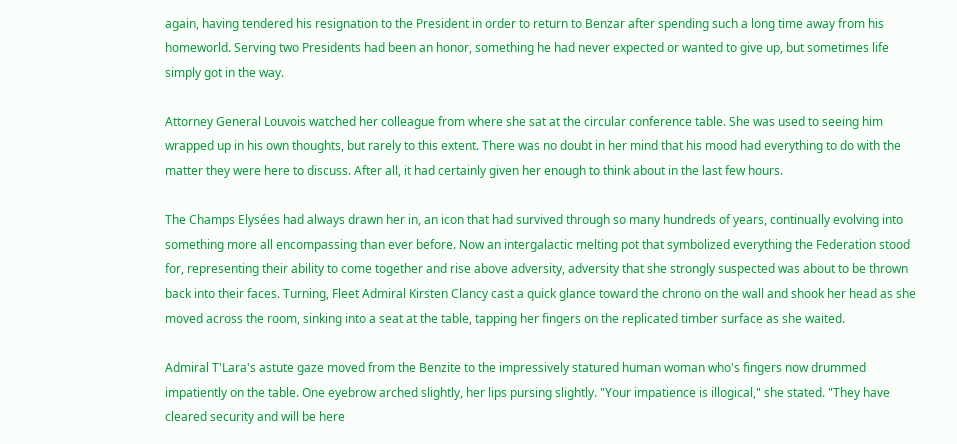again, having tendered his resignation to the President in order to return to Benzar after spending such a long time away from his homeworld. Serving two Presidents had been an honor, something he had never expected or wanted to give up, but sometimes life simply got in the way.

Attorney General Louvois watched her colleague from where she sat at the circular conference table. She was used to seeing him wrapped up in his own thoughts, but rarely to this extent. There was no doubt in her mind that his mood had everything to do with the matter they were here to discuss. After all, it had certainly given her enough to think about in the last few hours.

The Champs Elysées had always drawn her in, an icon that had survived through so many hundreds of years, continually evolving into something more all encompassing than ever before. Now an intergalactic melting pot that symbolized everything the Federation stood for, representing their ability to come together and rise above adversity, adversity that she strongly suspected was about to be thrown back into their faces. Turning, Fleet Admiral Kirsten Clancy cast a quick glance toward the chrono on the wall and shook her head as she moved across the room, sinking into a seat at the table, tapping her fingers on the replicated timber surface as she waited.

Admiral T'Lara's astute gaze moved from the Benzite to the impressively statured human woman who's fingers now drummed impatiently on the table. One eyebrow arched slightly, her lips pursing slightly. "Your impatience is illogical," she stated. "They have cleared security and will be here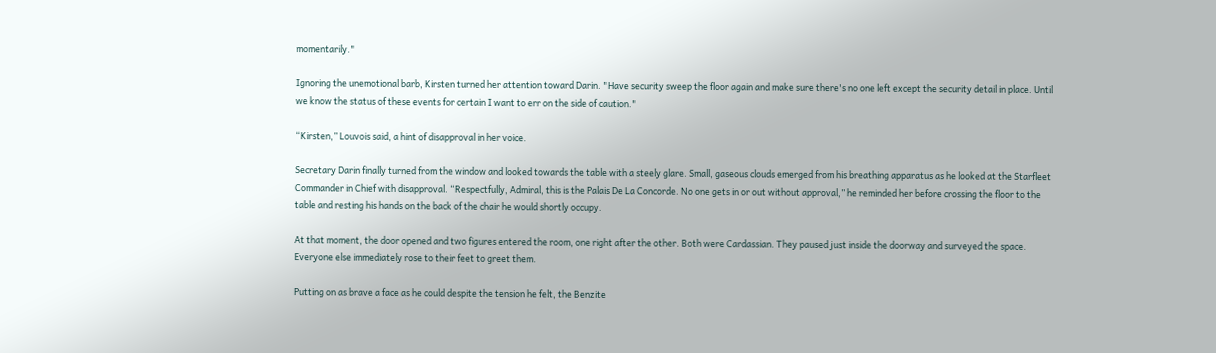momentarily."

Ignoring the unemotional barb, Kirsten turned her attention toward Darin. "Have security sweep the floor again and make sure there's no one left except the security detail in place. Until we know the status of these events for certain I want to err on the side of caution."

“Kirsten,” Louvois said, a hint of disapproval in her voice.

Secretary Darin finally turned from the window and looked towards the table with a steely glare. Small, gaseous clouds emerged from his breathing apparatus as he looked at the Starfleet Commander in Chief with disapproval. “Respectfully, Admiral, this is the Palais De La Concorde. No one gets in or out without approval,” he reminded her before crossing the floor to the table and resting his hands on the back of the chair he would shortly occupy.

At that moment, the door opened and two figures entered the room, one right after the other. Both were Cardassian. They paused just inside the doorway and surveyed the space. Everyone else immediately rose to their feet to greet them.

Putting on as brave a face as he could despite the tension he felt, the Benzite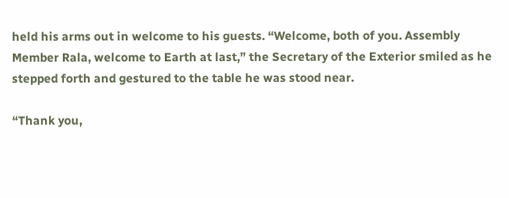held his arms out in welcome to his guests. “Welcome, both of you. Assembly Member Rala, welcome to Earth at last,” the Secretary of the Exterior smiled as he stepped forth and gestured to the table he was stood near.

“Thank you,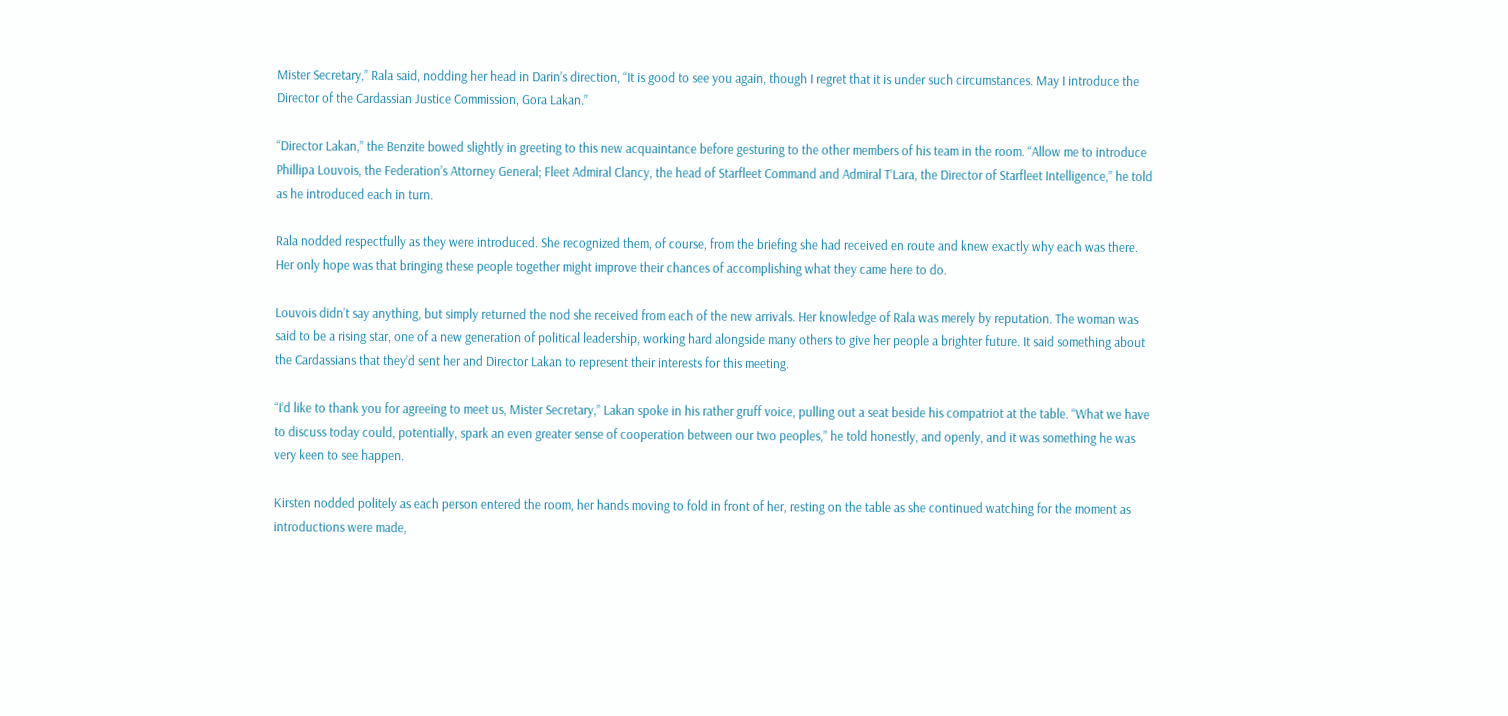Mister Secretary,” Rala said, nodding her head in Darin’s direction, “It is good to see you again, though I regret that it is under such circumstances. May I introduce the Director of the Cardassian Justice Commission, Gora Lakan.”

“Director Lakan,” the Benzite bowed slightly in greeting to this new acquaintance before gesturing to the other members of his team in the room. “Allow me to introduce Phillipa Louvois, the Federation’s Attorney General; Fleet Admiral Clancy, the head of Starfleet Command and Admiral T’Lara, the Director of Starfleet Intelligence,” he told as he introduced each in turn.

Rala nodded respectfully as they were introduced. She recognized them, of course, from the briefing she had received en route and knew exactly why each was there. Her only hope was that bringing these people together might improve their chances of accomplishing what they came here to do.

Louvois didn’t say anything, but simply returned the nod she received from each of the new arrivals. Her knowledge of Rala was merely by reputation. The woman was said to be a rising star, one of a new generation of political leadership, working hard alongside many others to give her people a brighter future. It said something about the Cardassians that they’d sent her and Director Lakan to represent their interests for this meeting.

“I’d like to thank you for agreeing to meet us, Mister Secretary,” Lakan spoke in his rather gruff voice, pulling out a seat beside his compatriot at the table. “What we have to discuss today could, potentially, spark an even greater sense of cooperation between our two peoples,” he told honestly, and openly, and it was something he was very keen to see happen.

Kirsten nodded politely as each person entered the room, her hands moving to fold in front of her, resting on the table as she continued watching for the moment as introductions were made,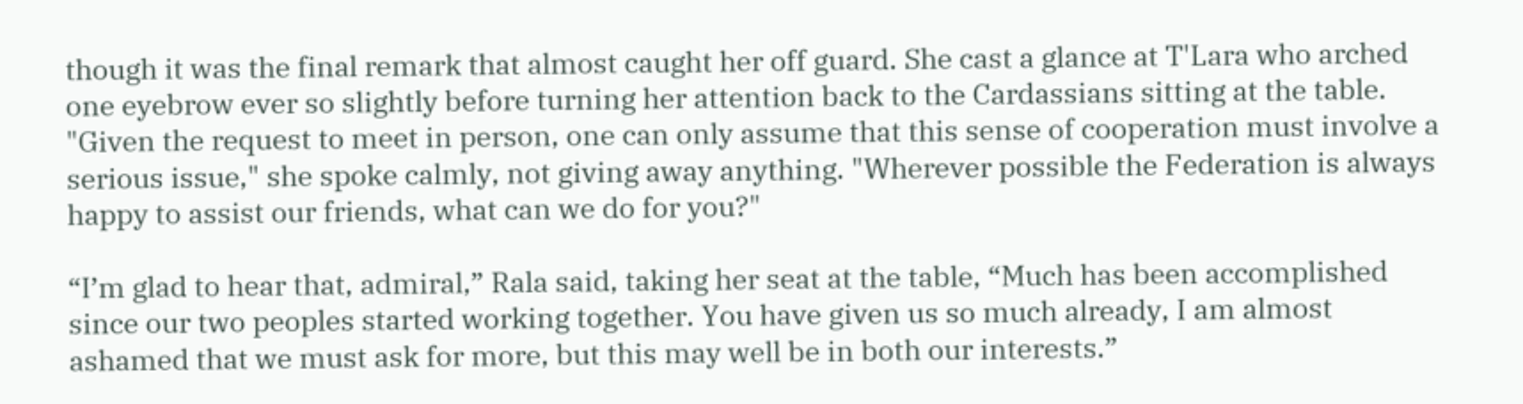though it was the final remark that almost caught her off guard. She cast a glance at T'Lara who arched one eyebrow ever so slightly before turning her attention back to the Cardassians sitting at the table. "Given the request to meet in person, one can only assume that this sense of cooperation must involve a serious issue," she spoke calmly, not giving away anything. "Wherever possible the Federation is always happy to assist our friends, what can we do for you?"

“I’m glad to hear that, admiral,” Rala said, taking her seat at the table, “Much has been accomplished since our two peoples started working together. You have given us so much already, I am almost ashamed that we must ask for more, but this may well be in both our interests.”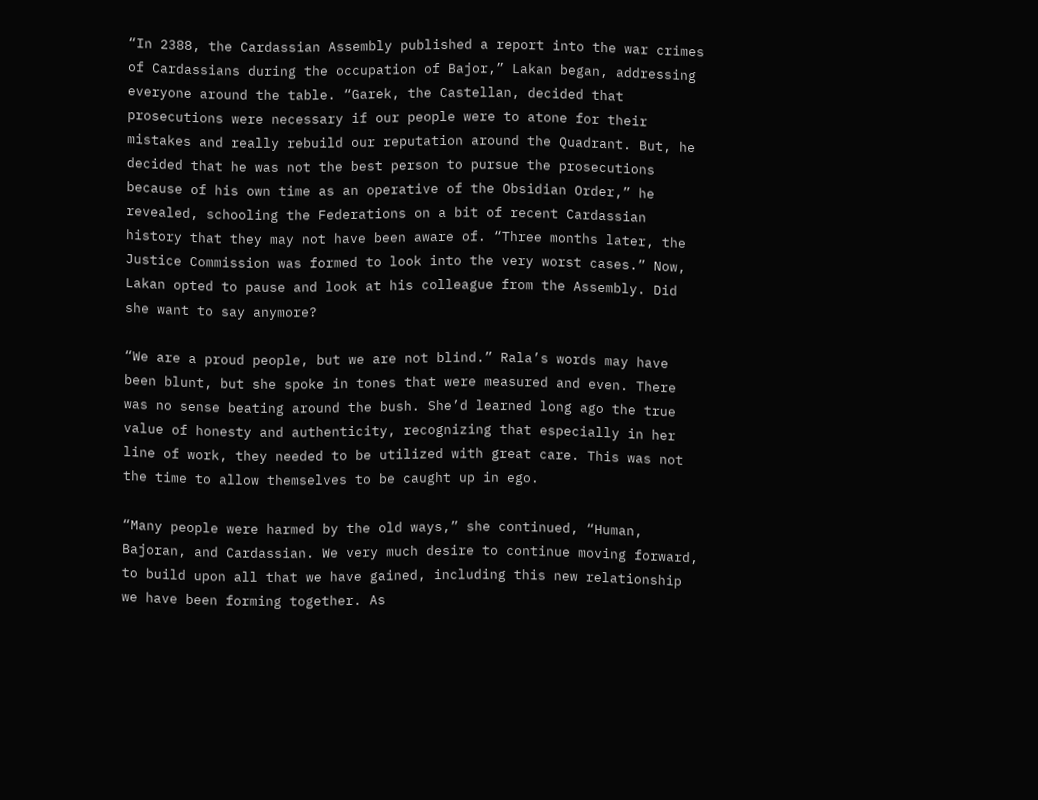“In 2388, the Cardassian Assembly published a report into the war crimes of Cardassians during the occupation of Bajor,” Lakan began, addressing everyone around the table. “Garek, the Castellan, decided that prosecutions were necessary if our people were to atone for their mistakes and really rebuild our reputation around the Quadrant. But, he decided that he was not the best person to pursue the prosecutions because of his own time as an operative of the Obsidian Order,” he revealed, schooling the Federations on a bit of recent Cardassian history that they may not have been aware of. “Three months later, the Justice Commission was formed to look into the very worst cases.” Now, Lakan opted to pause and look at his colleague from the Assembly. Did she want to say anymore?

“We are a proud people, but we are not blind.” Rala’s words may have been blunt, but she spoke in tones that were measured and even. There was no sense beating around the bush. She’d learned long ago the true value of honesty and authenticity, recognizing that especially in her line of work, they needed to be utilized with great care. This was not the time to allow themselves to be caught up in ego.

“Many people were harmed by the old ways,” she continued, “Human, Bajoran, and Cardassian. We very much desire to continue moving forward, to build upon all that we have gained, including this new relationship we have been forming together. As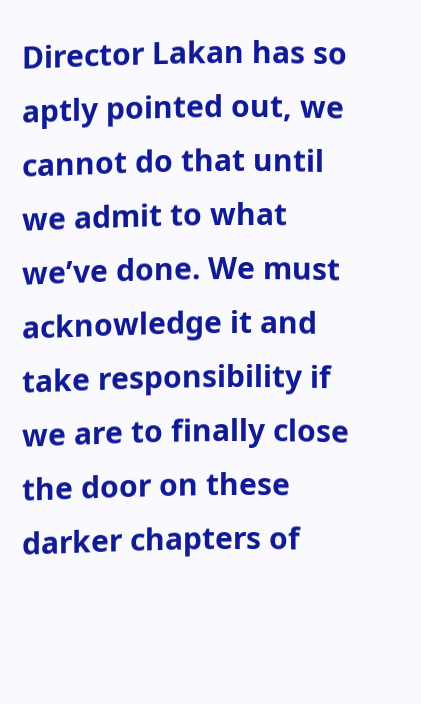Director Lakan has so aptly pointed out, we cannot do that until we admit to what we’ve done. We must acknowledge it and take responsibility if we are to finally close the door on these darker chapters of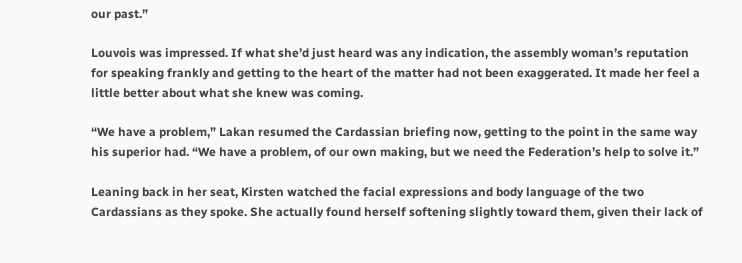our past.”

Louvois was impressed. If what she’d just heard was any indication, the assembly woman’s reputation for speaking frankly and getting to the heart of the matter had not been exaggerated. It made her feel a little better about what she knew was coming.

“We have a problem,” Lakan resumed the Cardassian briefing now, getting to the point in the same way his superior had. “We have a problem, of our own making, but we need the Federation’s help to solve it.”

Leaning back in her seat, Kirsten watched the facial expressions and body language of the two Cardassians as they spoke. She actually found herself softening slightly toward them, given their lack of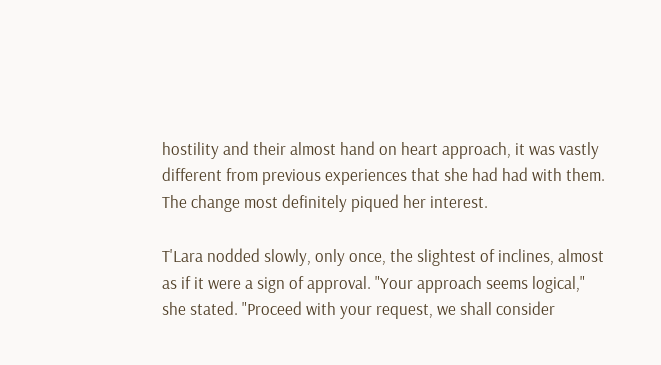hostility and their almost hand on heart approach, it was vastly different from previous experiences that she had had with them. The change most definitely piqued her interest.

T'Lara nodded slowly, only once, the slightest of inclines, almost as if it were a sign of approval. "Your approach seems logical," she stated. "Proceed with your request, we shall consider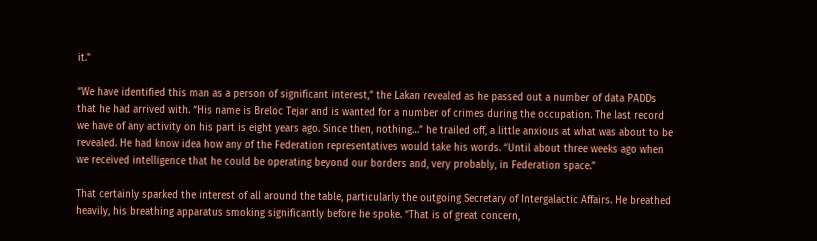it."

“We have identified this man as a person of significant interest,” the Lakan revealed as he passed out a number of data PADDs that he had arrived with. “His name is Breloc Tejar and is wanted for a number of crimes during the occupation. The last record we have of any activity on his part is eight years ago. Since then, nothing…” he trailed off, a little anxious at what was about to be revealed. He had know idea how any of the Federation representatives would take his words. “Until about three weeks ago when we received intelligence that he could be operating beyond our borders and, very probably, in Federation space.”

That certainly sparked the interest of all around the table, particularly the outgoing Secretary of Intergalactic Affairs. He breathed heavily, his breathing apparatus smoking significantly before he spoke. “That is of great concern,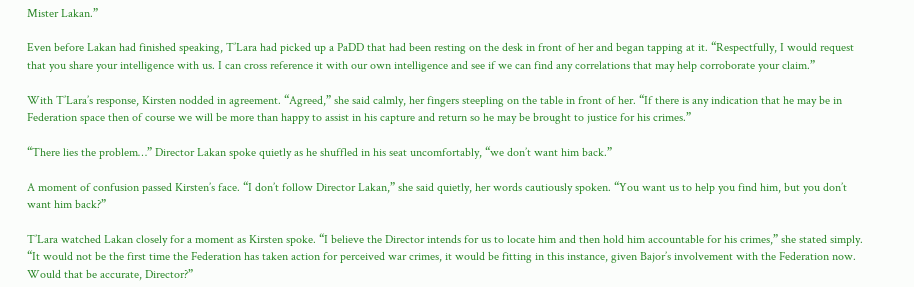Mister Lakan.”

Even before Lakan had finished speaking, T’Lara had picked up a PaDD that had been resting on the desk in front of her and began tapping at it. “Respectfully, I would request that you share your intelligence with us. I can cross reference it with our own intelligence and see if we can find any correlations that may help corroborate your claim.”

With T’Lara’s response, Kirsten nodded in agreement. “Agreed,” she said calmly, her fingers steepling on the table in front of her. “If there is any indication that he may be in Federation space then of course we will be more than happy to assist in his capture and return so he may be brought to justice for his crimes.”

“There lies the problem…” Director Lakan spoke quietly as he shuffled in his seat uncomfortably, “we don’t want him back.”

A moment of confusion passed Kirsten’s face. “I don’t follow Director Lakan,” she said quietly, her words cautiously spoken. “You want us to help you find him, but you don’t want him back?”

T’Lara watched Lakan closely for a moment as Kirsten spoke. “I believe the Director intends for us to locate him and then hold him accountable for his crimes,” she stated simply. “It would not be the first time the Federation has taken action for perceived war crimes, it would be fitting in this instance, given Bajor’s involvement with the Federation now. Would that be accurate, Director?”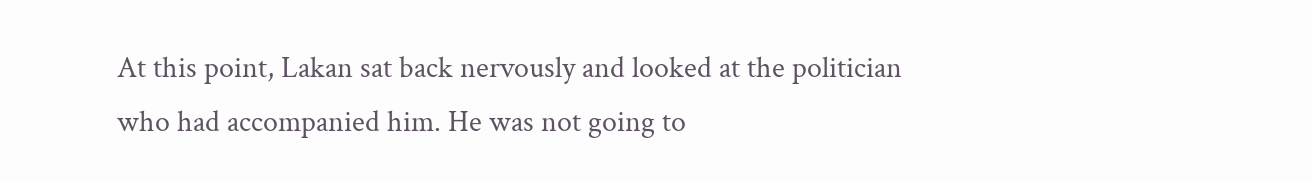At this point, Lakan sat back nervously and looked at the politician who had accompanied him. He was not going to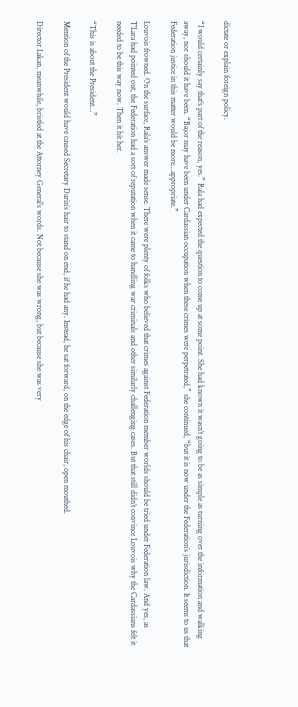dictate or explain foreign policy.

“I would certainly say that’s part of the reason, yes.” Rala had expected the question to come up at some point. She had known it wasn’t going to be as simple as turning over the information and walking away, nor should it have been. “Bajor may have been under Cardassian occupation when these crimes were perpetrated,” she continued, “but it is now under the Federation’s jurisdiction. It seems to us that Federation justice in this matter would be more...appropriate.”

Louvois frowned. On the surface, Rala’s answer made sense. There were plenty of folks who believed that crimes against Federation member worlds should be tried under Federation law. And yes, as T’Lara had pointed out, the Federation had a sort of reputation when it came to handling war criminals and other similarly challenging cases. But that still didn’t convince Louvois why the Cardassians felt it needed to be this way now. Then it hit her.

“This is about the President…”

Mention of the President would have caused Secretary Darin’s hair to stand on end, if he had any. Instead, he sat forward, on the edge of his chair, open mouthed.

Director Lakan, meanwhile, bristled at the Attorney General’s words. Not because she was wrong, but because she was very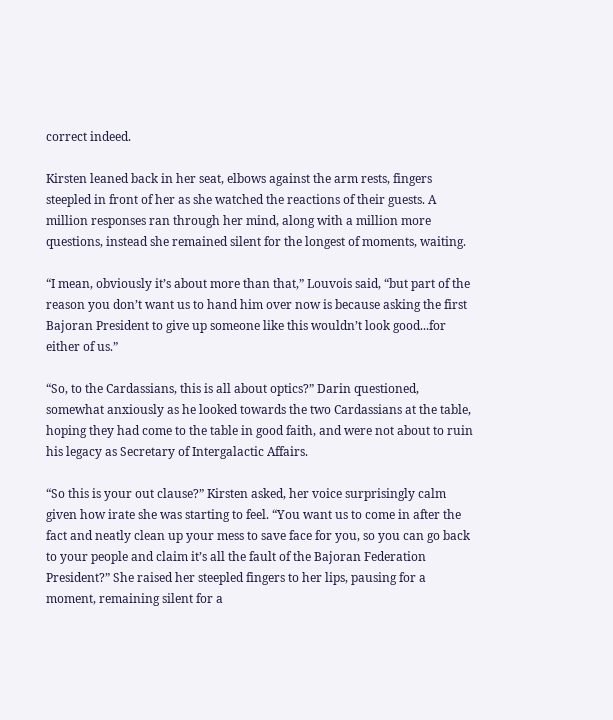correct indeed.

Kirsten leaned back in her seat, elbows against the arm rests, fingers steepled in front of her as she watched the reactions of their guests. A million responses ran through her mind, along with a million more questions, instead she remained silent for the longest of moments, waiting.

“I mean, obviously it’s about more than that,” Louvois said, “but part of the reason you don’t want us to hand him over now is because asking the first Bajoran President to give up someone like this wouldn’t look good...for either of us.”

“So, to the Cardassians, this is all about optics?” Darin questioned, somewhat anxiously as he looked towards the two Cardassians at the table, hoping they had come to the table in good faith, and were not about to ruin his legacy as Secretary of Intergalactic Affairs.

“So this is your out clause?” Kirsten asked, her voice surprisingly calm given how irate she was starting to feel. “You want us to come in after the fact and neatly clean up your mess to save face for you, so you can go back to your people and claim it’s all the fault of the Bajoran Federation President?” She raised her steepled fingers to her lips, pausing for a moment, remaining silent for a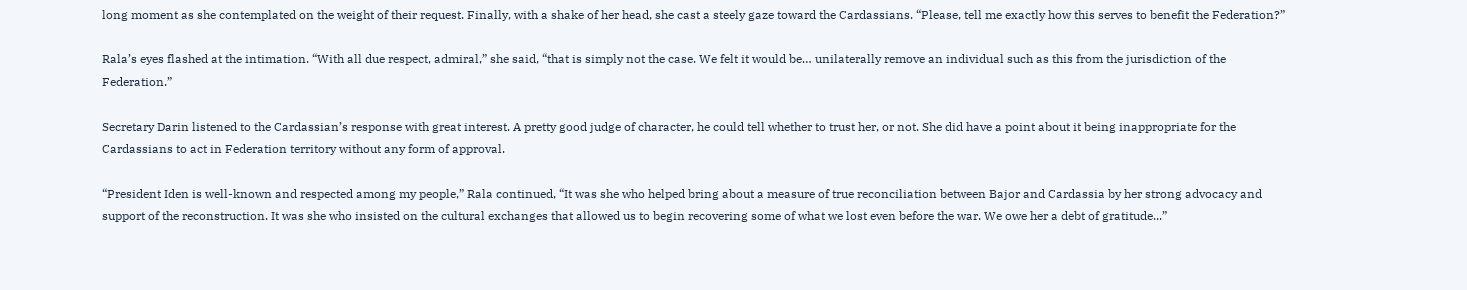long moment as she contemplated on the weight of their request. Finally, with a shake of her head, she cast a steely gaze toward the Cardassians. “Please, tell me exactly how this serves to benefit the Federation?”

Rala’s eyes flashed at the intimation. “With all due respect, admiral,” she said, “that is simply not the case. We felt it would be… unilaterally remove an individual such as this from the jurisdiction of the Federation.”

Secretary Darin listened to the Cardassian’s response with great interest. A pretty good judge of character, he could tell whether to trust her, or not. She did have a point about it being inappropriate for the Cardassians to act in Federation territory without any form of approval.

“President Iden is well-known and respected among my people,” Rala continued, “It was she who helped bring about a measure of true reconciliation between Bajor and Cardassia by her strong advocacy and support of the reconstruction. It was she who insisted on the cultural exchanges that allowed us to begin recovering some of what we lost even before the war. We owe her a debt of gratitude...”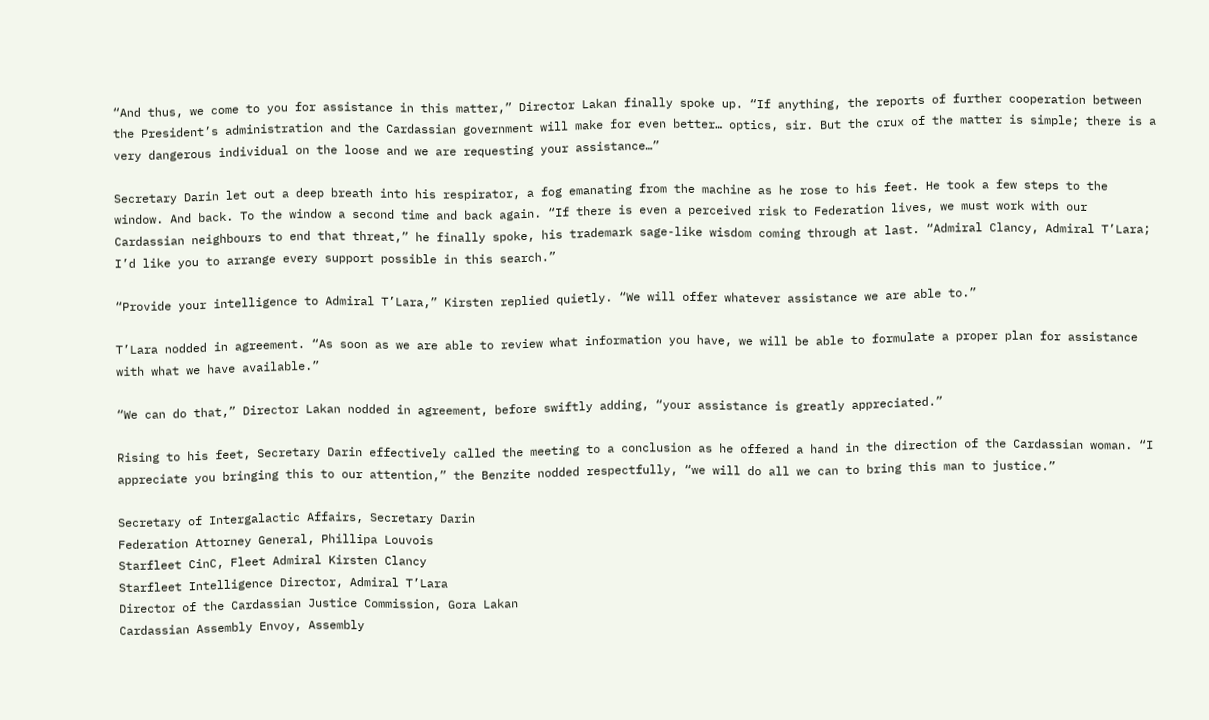“And thus, we come to you for assistance in this matter,” Director Lakan finally spoke up. “If anything, the reports of further cooperation between the President’s administration and the Cardassian government will make for even better… optics, sir. But the crux of the matter is simple; there is a very dangerous individual on the loose and we are requesting your assistance…”

Secretary Darin let out a deep breath into his respirator, a fog emanating from the machine as he rose to his feet. He took a few steps to the window. And back. To the window a second time and back again. “If there is even a perceived risk to Federation lives, we must work with our Cardassian neighbours to end that threat,” he finally spoke, his trademark sage-like wisdom coming through at last. “Admiral Clancy, Admiral T’Lara; I’d like you to arrange every support possible in this search.”

“Provide your intelligence to Admiral T’Lara,” Kirsten replied quietly. “We will offer whatever assistance we are able to.”

T’Lara nodded in agreement. “As soon as we are able to review what information you have, we will be able to formulate a proper plan for assistance with what we have available.”

“We can do that,” Director Lakan nodded in agreement, before swiftly adding, “your assistance is greatly appreciated.”

Rising to his feet, Secretary Darin effectively called the meeting to a conclusion as he offered a hand in the direction of the Cardassian woman. “I appreciate you bringing this to our attention,” the Benzite nodded respectfully, “we will do all we can to bring this man to justice.”

Secretary of Intergalactic Affairs, Secretary Darin
Federation Attorney General, Phillipa Louvois
Starfleet CinC, Fleet Admiral Kirsten Clancy
Starfleet Intelligence Director, Admiral T’Lara
Director of the Cardassian Justice Commission, Gora Lakan
Cardassian Assembly Envoy, Assembly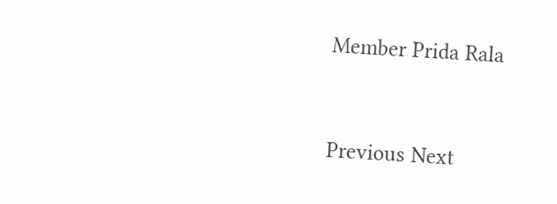Member Prida Rala


Previous Next